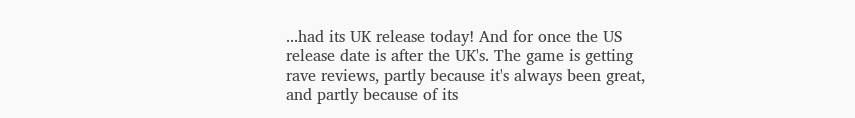...had its UK release today! And for once the US release date is after the UK's. The game is getting rave reviews, partly because it's always been great, and partly because of its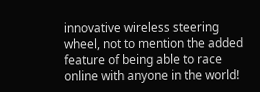innovative wireless steering wheel, not to mention the added feature of being able to race online with anyone in the world!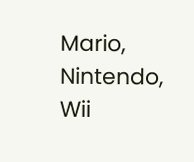Mario, Nintendo, Wii